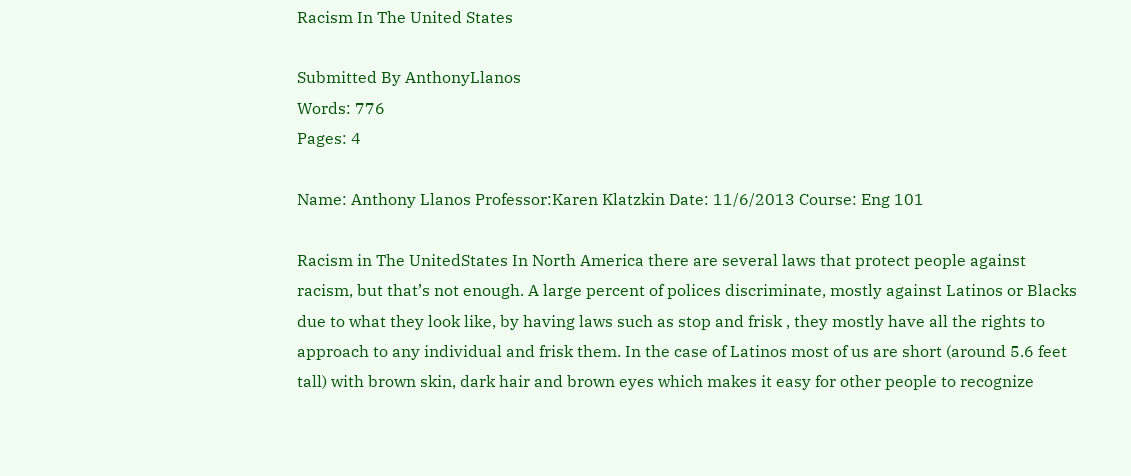Racism In The United States

Submitted By AnthonyLlanos
Words: 776
Pages: 4

Name: Anthony Llanos Professor:Karen Klatzkin Date: 11/6/2013 Course: Eng 101

Racism in The UnitedStates In North America there are several laws that protect people against racism, but that’s not enough. A large percent of polices discriminate, mostly against Latinos or Blacks due to what they look like, by having laws such as stop and frisk , they mostly have all the rights to approach to any individual and frisk them. In the case of Latinos most of us are short (around 5.6 feet tall) with brown skin, dark hair and brown eyes which makes it easy for other people to recognize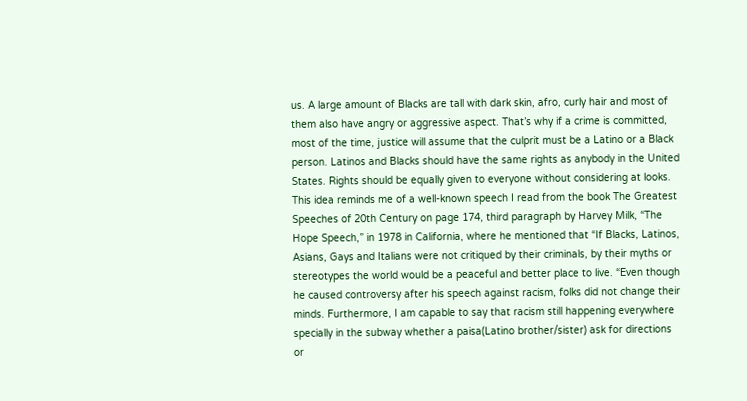us. A large amount of Blacks are tall with dark skin, afro, curly hair and most of them also have angry or aggressive aspect. That’s why if a crime is committed, most of the time, justice will assume that the culprit must be a Latino or a Black person. Latinos and Blacks should have the same rights as anybody in the United States. Rights should be equally given to everyone without considering at looks. This idea reminds me of a well-known speech I read from the book The Greatest Speeches of 20th Century on page 174, third paragraph by Harvey Milk, “The Hope Speech,” in 1978 in California, where he mentioned that “If Blacks, Latinos, Asians, Gays and Italians were not critiqued by their criminals, by their myths or stereotypes the world would be a peaceful and better place to live. “Even though he caused controversy after his speech against racism, folks did not change their minds. Furthermore, I am capable to say that racism still happening everywhere specially in the subway whether a paisa(Latino brother/sister) ask for directions or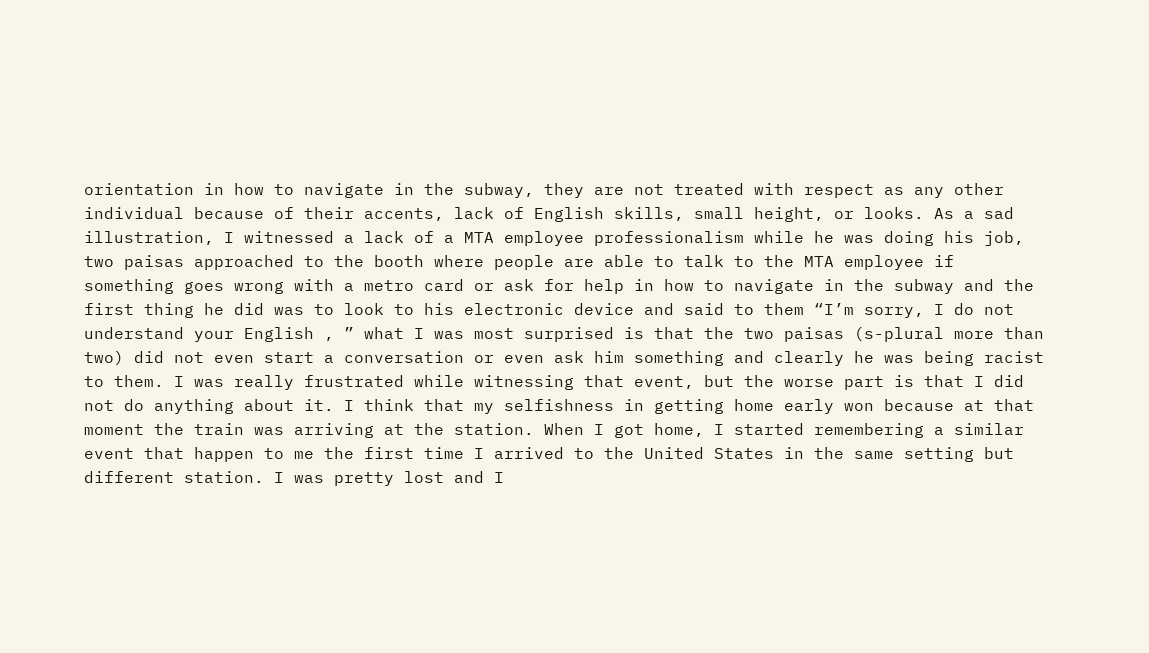orientation in how to navigate in the subway, they are not treated with respect as any other individual because of their accents, lack of English skills, small height, or looks. As a sad illustration, I witnessed a lack of a MTA employee professionalism while he was doing his job, two paisas approached to the booth where people are able to talk to the MTA employee if something goes wrong with a metro card or ask for help in how to navigate in the subway and the first thing he did was to look to his electronic device and said to them “I’m sorry, I do not understand your English , ” what I was most surprised is that the two paisas (s-plural more than two) did not even start a conversation or even ask him something and clearly he was being racist to them. I was really frustrated while witnessing that event, but the worse part is that I did not do anything about it. I think that my selfishness in getting home early won because at that moment the train was arriving at the station. When I got home, I started remembering a similar event that happen to me the first time I arrived to the United States in the same setting but different station. I was pretty lost and I